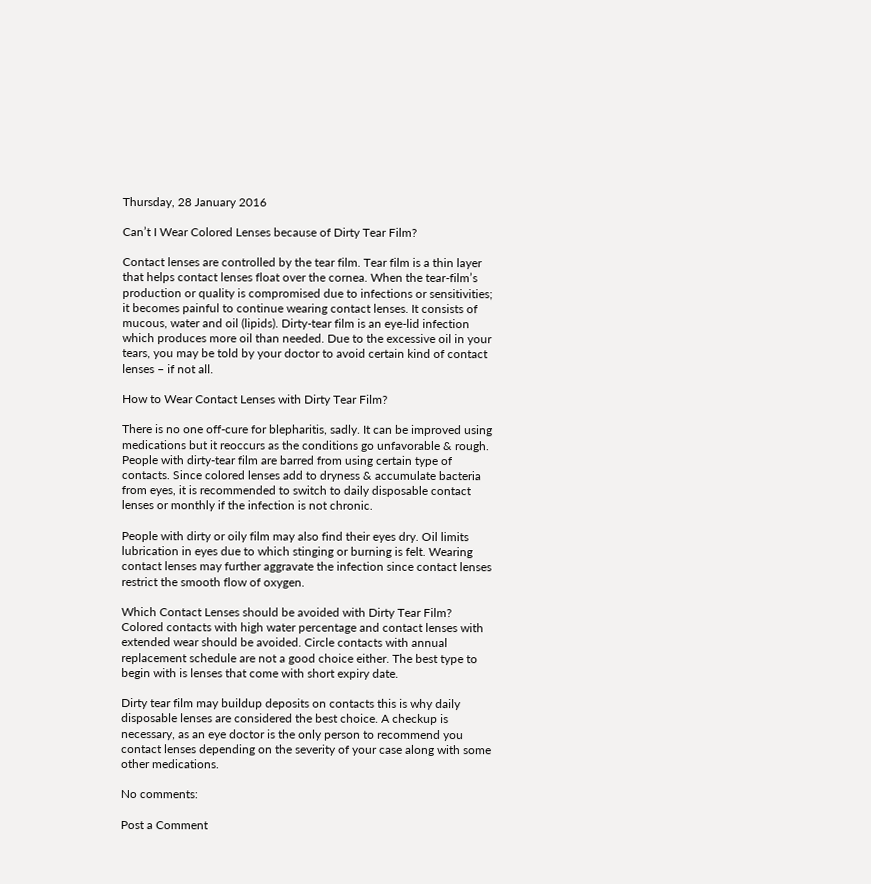Thursday, 28 January 2016

Can’t I Wear Colored Lenses because of Dirty Tear Film?

Contact lenses are controlled by the tear film. Tear film is a thin layer that helps contact lenses float over the cornea. When the tear-film’s production or quality is compromised due to infections or sensitivities; it becomes painful to continue wearing contact lenses. It consists of mucous, water and oil (lipids). Dirty-tear film is an eye-lid infection which produces more oil than needed. Due to the excessive oil in your tears, you may be told by your doctor to avoid certain kind of contact lenses – if not all.

How to Wear Contact Lenses with Dirty Tear Film?

There is no one off-cure for blepharitis, sadly. It can be improved using medications but it reoccurs as the conditions go unfavorable & rough. People with dirty-tear film are barred from using certain type of contacts. Since colored lenses add to dryness & accumulate bacteria from eyes, it is recommended to switch to daily disposable contact lenses or monthly if the infection is not chronic.

People with dirty or oily film may also find their eyes dry. Oil limits lubrication in eyes due to which stinging or burning is felt. Wearing contact lenses may further aggravate the infection since contact lenses restrict the smooth flow of oxygen.

Which Contact Lenses should be avoided with Dirty Tear Film?
Colored contacts with high water percentage and contact lenses with extended wear should be avoided. Circle contacts with annual replacement schedule are not a good choice either. The best type to begin with is lenses that come with short expiry date.

Dirty tear film may buildup deposits on contacts this is why daily disposable lenses are considered the best choice. A checkup is necessary, as an eye doctor is the only person to recommend you contact lenses depending on the severity of your case along with some other medications.

No comments:

Post a Comment